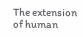The extension of human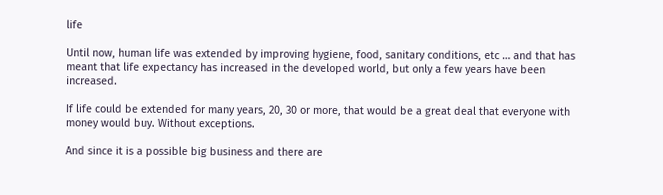life

Until now, human life was extended by improving hygiene, food, sanitary conditions, etc … and that has meant that life expectancy has increased in the developed world, but only a few years have been increased.

If life could be extended for many years, 20, 30 or more, that would be a great deal that everyone with money would buy. Without exceptions.

And since it is a possible big business and there are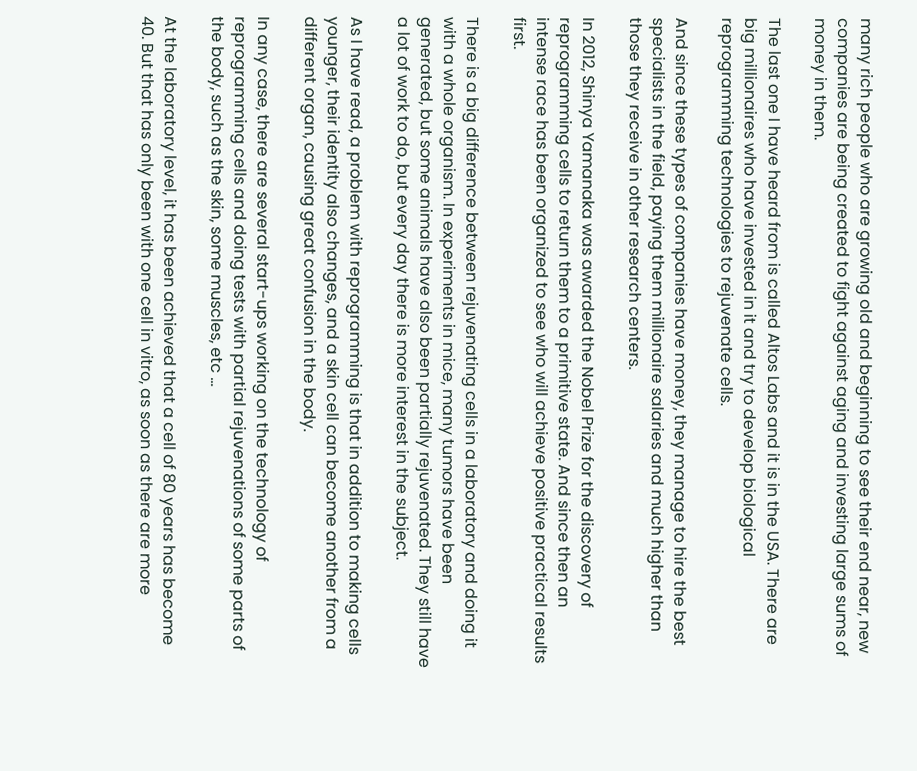many rich people who are growing old and beginning to see their end near, new companies are being created to fight against aging and investing large sums of money in them.

The last one I have heard from is called Altos Labs and it is in the USA. There are big millionaires who have invested in it and try to develop biological reprogramming technologies to rejuvenate cells.

And since these types of companies have money, they manage to hire the best specialists in the field, paying them millionaire salaries and much higher than those they receive in other research centers.

In 2012, Shinya Yamanaka was awarded the Nobel Prize for the discovery of reprogramming cells to return them to a primitive state. And since then an intense race has been organized to see who will achieve positive practical results first.

There is a big difference between rejuvenating cells in a laboratory and doing it with a whole organism. In experiments in mice, many tumors have been generated, but some animals have also been partially rejuvenated. They still have a lot of work to do, but every day there is more interest in the subject.

As I have read, a problem with reprogramming is that in addition to making cells younger, their identity also changes, and a skin cell can become another from a different organ, causing great confusion in the body.

In any case, there are several start-ups working on the technology of reprogramming cells and doing tests with partial rejuvenations of some parts of the body, such as the skin, some muscles, etc …

At the laboratory level, it has been achieved that a cell of 80 years has become 40. But that has only been with one cell in vitro, as soon as there are more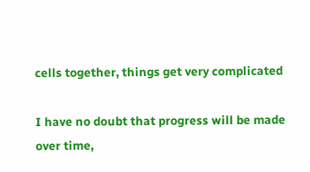cells together, things get very complicated

I have no doubt that progress will be made over time,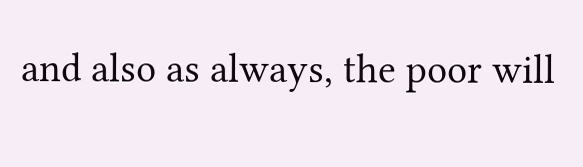and also as always, the poor will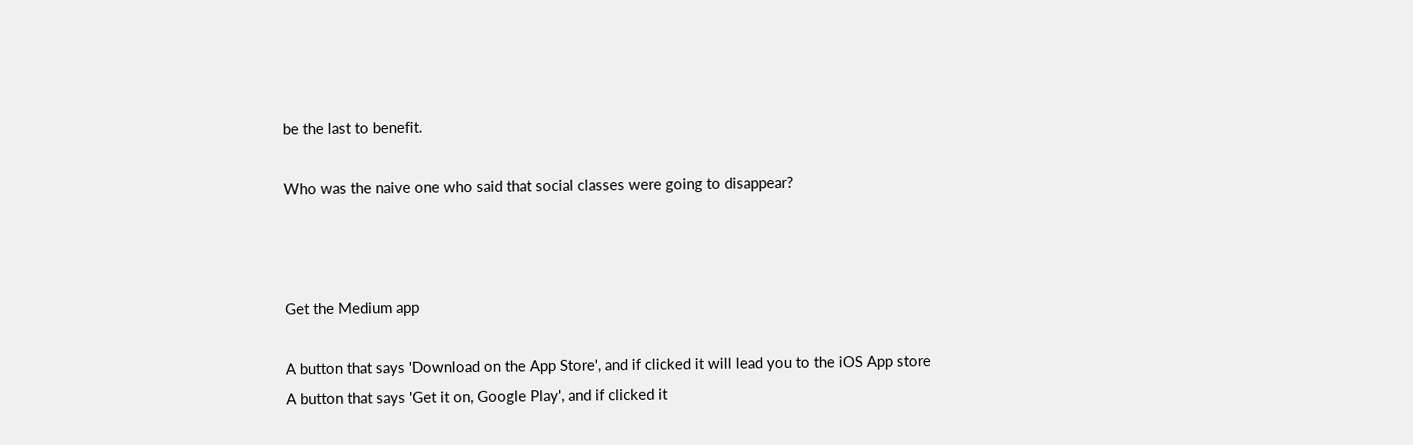be the last to benefit.

Who was the naive one who said that social classes were going to disappear?



Get the Medium app

A button that says 'Download on the App Store', and if clicked it will lead you to the iOS App store
A button that says 'Get it on, Google Play', and if clicked it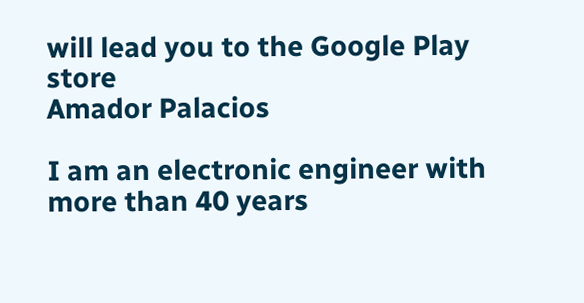will lead you to the Google Play store
Amador Palacios

I am an electronic engineer with more than 40 years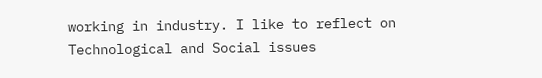working in industry. I like to reflect on Technological and Social issues